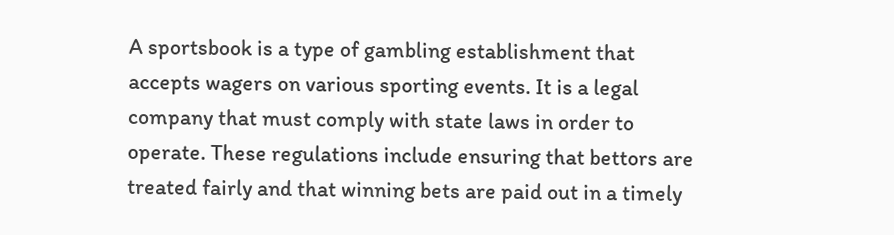A sportsbook is a type of gambling establishment that accepts wagers on various sporting events. It is a legal company that must comply with state laws in order to operate. These regulations include ensuring that bettors are treated fairly and that winning bets are paid out in a timely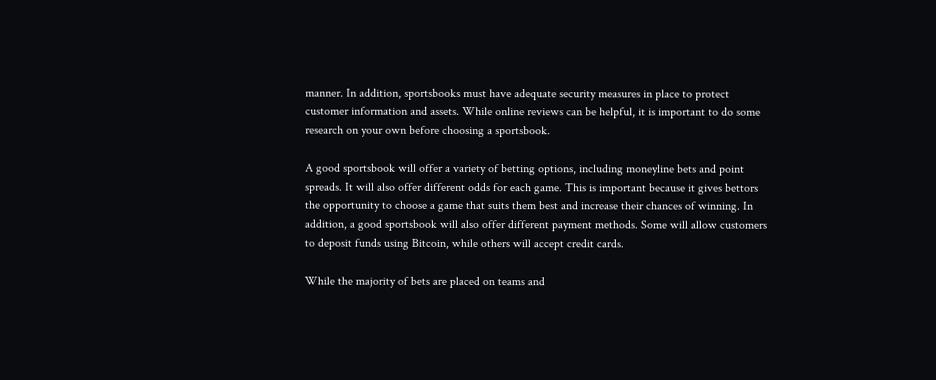manner. In addition, sportsbooks must have adequate security measures in place to protect customer information and assets. While online reviews can be helpful, it is important to do some research on your own before choosing a sportsbook.

A good sportsbook will offer a variety of betting options, including moneyline bets and point spreads. It will also offer different odds for each game. This is important because it gives bettors the opportunity to choose a game that suits them best and increase their chances of winning. In addition, a good sportsbook will also offer different payment methods. Some will allow customers to deposit funds using Bitcoin, while others will accept credit cards.

While the majority of bets are placed on teams and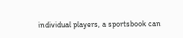individual players, a sportsbook can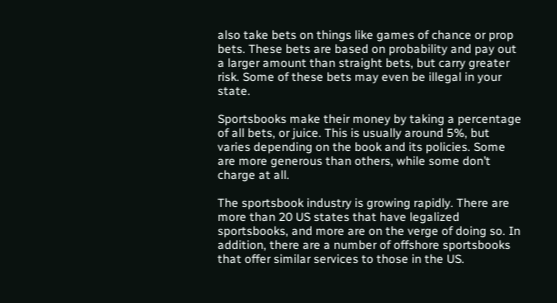also take bets on things like games of chance or prop bets. These bets are based on probability and pay out a larger amount than straight bets, but carry greater risk. Some of these bets may even be illegal in your state.

Sportsbooks make their money by taking a percentage of all bets, or juice. This is usually around 5%, but varies depending on the book and its policies. Some are more generous than others, while some don’t charge at all.

The sportsbook industry is growing rapidly. There are more than 20 US states that have legalized sportsbooks, and more are on the verge of doing so. In addition, there are a number of offshore sportsbooks that offer similar services to those in the US.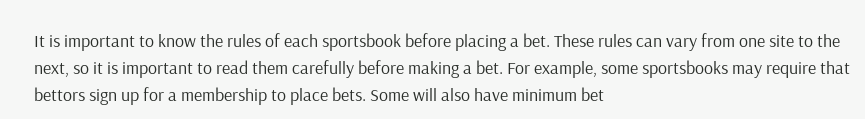It is important to know the rules of each sportsbook before placing a bet. These rules can vary from one site to the next, so it is important to read them carefully before making a bet. For example, some sportsbooks may require that bettors sign up for a membership to place bets. Some will also have minimum bet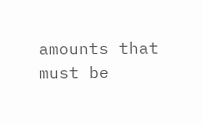amounts that must be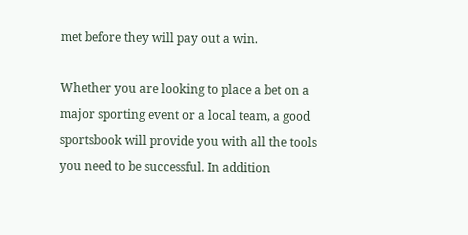met before they will pay out a win.

Whether you are looking to place a bet on a major sporting event or a local team, a good sportsbook will provide you with all the tools you need to be successful. In addition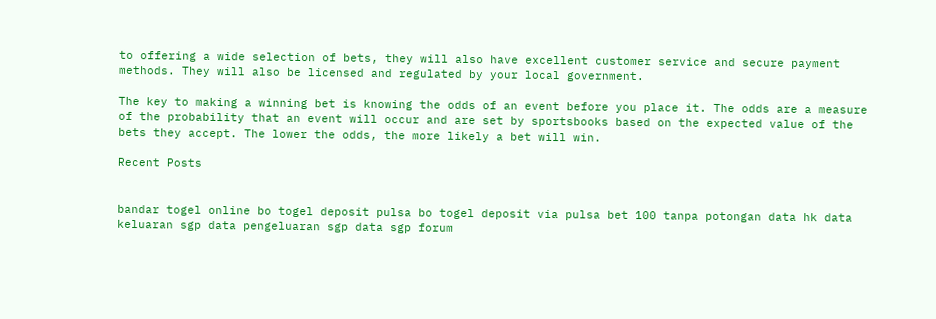to offering a wide selection of bets, they will also have excellent customer service and secure payment methods. They will also be licensed and regulated by your local government.

The key to making a winning bet is knowing the odds of an event before you place it. The odds are a measure of the probability that an event will occur and are set by sportsbooks based on the expected value of the bets they accept. The lower the odds, the more likely a bet will win.

Recent Posts


bandar togel online bo togel deposit pulsa bo togel deposit via pulsa bet 100 tanpa potongan data hk data keluaran sgp data pengeluaran sgp data sgp forum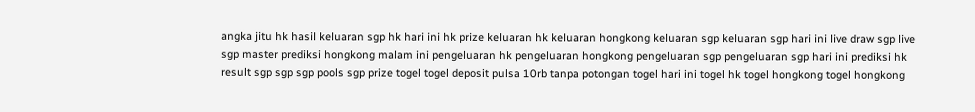angka jitu hk hasil keluaran sgp hk hari ini hk prize keluaran hk keluaran hongkong keluaran sgp keluaran sgp hari ini live draw sgp live sgp master prediksi hongkong malam ini pengeluaran hk pengeluaran hongkong pengeluaran sgp pengeluaran sgp hari ini prediksi hk result sgp sgp sgp pools sgp prize togel togel deposit pulsa 10rb tanpa potongan togel hari ini togel hk togel hongkong togel hongkong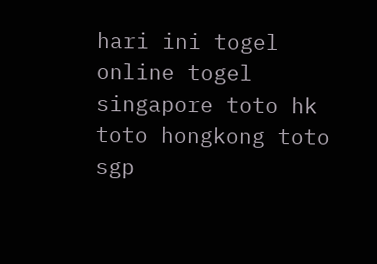hari ini togel online togel singapore toto hk toto hongkong toto sgp